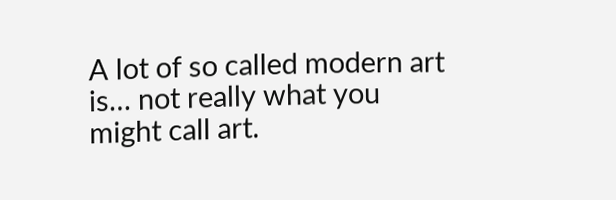A lot of so called modern art is… not really what you might call art.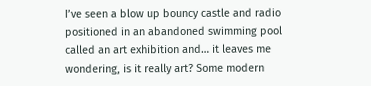I’ve seen a blow up bouncy castle and radio positioned in an abandoned swimming pool called an art exhibition and… it leaves me wondering, is it really art? Some modern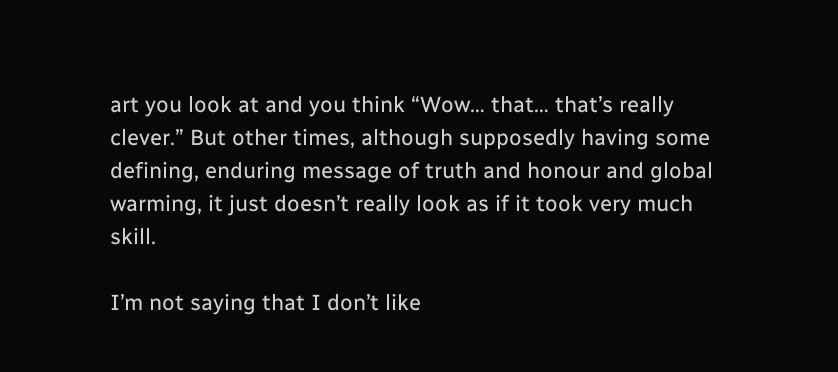art you look at and you think “Wow… that… that’s really clever.” But other times, although supposedly having some defining, enduring message of truth and honour and global warming, it just doesn’t really look as if it took very much skill.

I’m not saying that I don’t like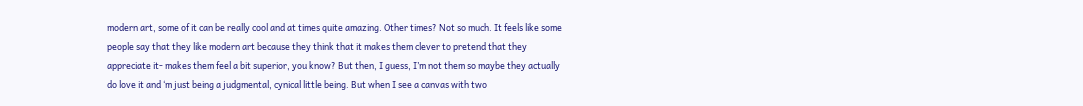modern art, some of it can be really cool and at times quite amazing. Other times? Not so much. It feels like some people say that they like modern art because they think that it makes them clever to pretend that they appreciate it- makes them feel a bit superior, you know? But then, I guess, I’m not them so maybe they actually do love it and ‘m just being a judgmental, cynical little being. But when I see a canvas with two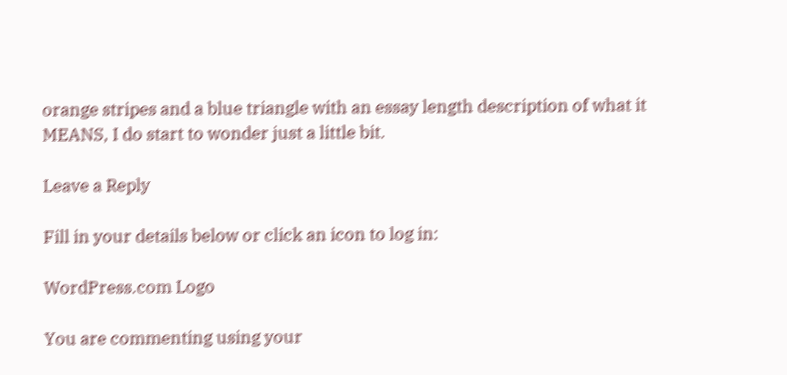orange stripes and a blue triangle with an essay length description of what it MEANS, I do start to wonder just a little bit.

Leave a Reply

Fill in your details below or click an icon to log in:

WordPress.com Logo

You are commenting using your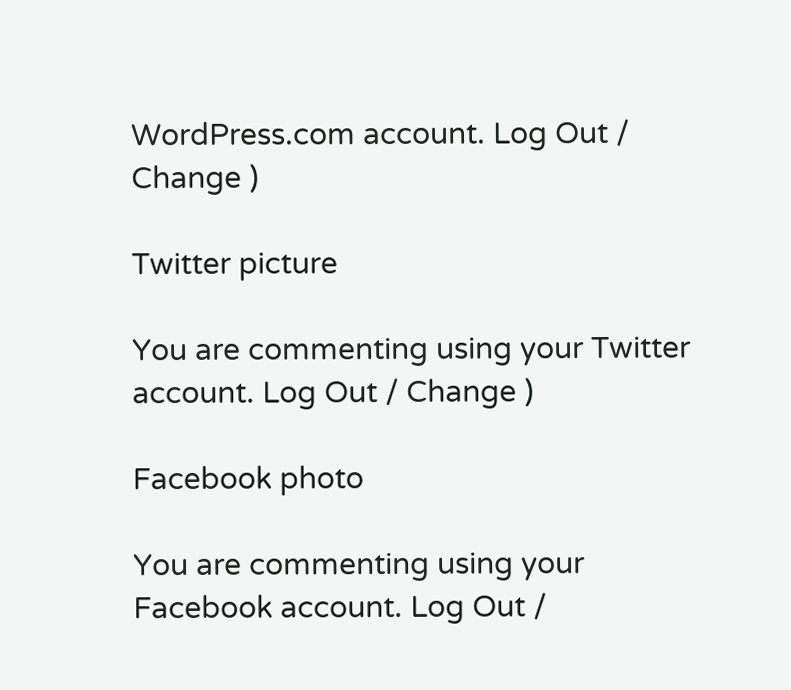WordPress.com account. Log Out / Change )

Twitter picture

You are commenting using your Twitter account. Log Out / Change )

Facebook photo

You are commenting using your Facebook account. Log Out /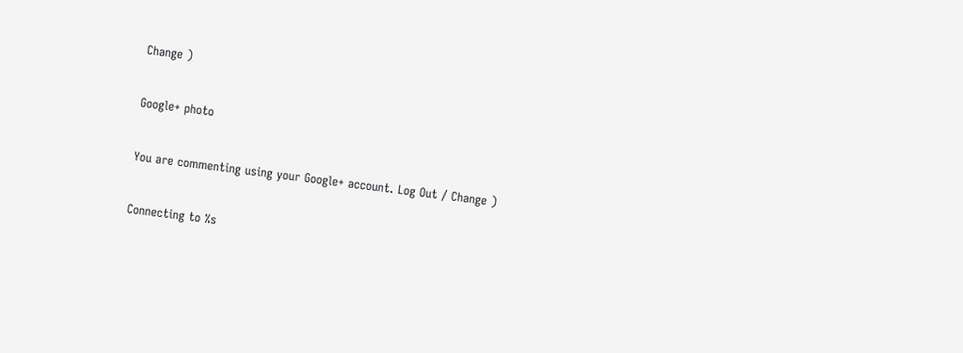Change )

Google+ photo

You are commenting using your Google+ account. Log Out / Change )

Connecting to %s